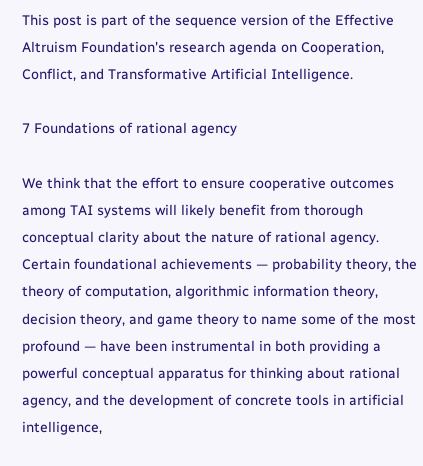This post is part of the sequence version of the Effective Altruism Foundation's research agenda on Cooperation, Conflict, and Transformative Artificial Intelligence.

7 Foundations of rational agency

We think that the effort to ensure cooperative outcomes among TAI systems will likely benefit from thorough conceptual clarity about the nature of rational agency. Certain foundational achievements — probability theory, the theory of computation, algorithmic information theory, decision theory, and game theory to name some of the most profound — have been instrumental in both providing a powerful conceptual apparatus for thinking about rational agency, and the development of concrete tools in artificial intelligence,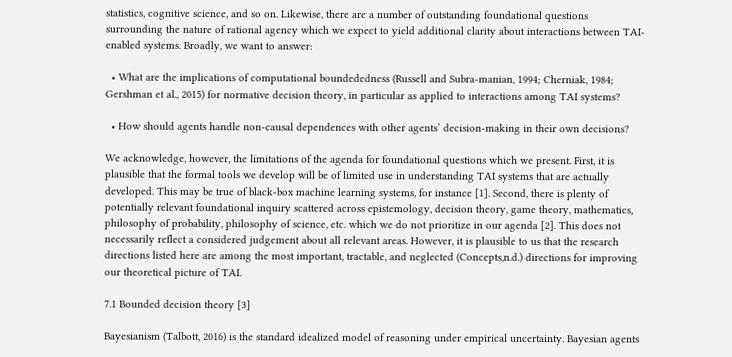statistics, cognitive science, and so on. Likewise, there are a number of outstanding foundational questions surrounding the nature of rational agency which we expect to yield additional clarity about interactions between TAI-enabled systems. Broadly, we want to answer:

  • What are the implications of computational boundededness (Russell and Subra-manian, 1994; Cherniak, 1984; Gershman et al., 2015) for normative decision theory, in particular as applied to interactions among TAI systems?

  • How should agents handle non-causal dependences with other agents’ decision-making in their own decisions?

We acknowledge, however, the limitations of the agenda for foundational questions which we present. First, it is plausible that the formal tools we develop will be of limited use in understanding TAI systems that are actually developed. This may be true of black-box machine learning systems, for instance [1]. Second, there is plenty of potentially relevant foundational inquiry scattered across epistemology, decision theory, game theory, mathematics, philosophy of probability, philosophy of science, etc. which we do not prioritize in our agenda [2]. This does not necessarily reflect a considered judgement about all relevant areas. However, it is plausible to us that the research directions listed here are among the most important, tractable, and neglected (Concepts,n.d.) directions for improving our theoretical picture of TAI.

7.1 Bounded decision theory [3]

Bayesianism (Talbott, 2016) is the standard idealized model of reasoning under empirical uncertainty. Bayesian agents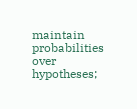maintain probabilities over hypotheses;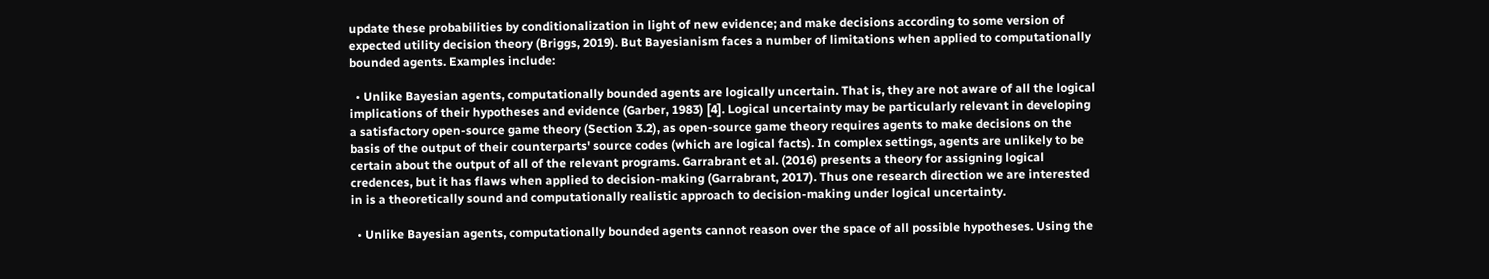update these probabilities by conditionalization in light of new evidence; and make decisions according to some version of expected utility decision theory (Briggs, 2019). But Bayesianism faces a number of limitations when applied to computationally bounded agents. Examples include:

  • Unlike Bayesian agents, computationally bounded agents are logically uncertain. That is, they are not aware of all the logical implications of their hypotheses and evidence (Garber, 1983) [4]. Logical uncertainty may be particularly relevant in developing a satisfactory open-source game theory (Section 3.2), as open-source game theory requires agents to make decisions on the basis of the output of their counterparts' source codes (which are logical facts). In complex settings, agents are unlikely to be certain about the output of all of the relevant programs. Garrabrant et al. (2016) presents a theory for assigning logical credences, but it has flaws when applied to decision-making (Garrabrant, 2017). Thus one research direction we are interested in is a theoretically sound and computationally realistic approach to decision-making under logical uncertainty.

  • Unlike Bayesian agents, computationally bounded agents cannot reason over the space of all possible hypotheses. Using the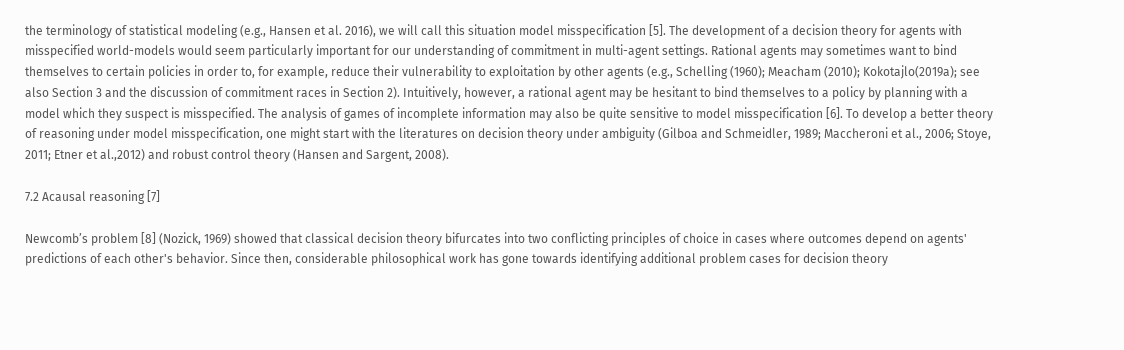the terminology of statistical modeling (e.g., Hansen et al. 2016), we will call this situation model misspecification [5]. The development of a decision theory for agents with misspecified world-models would seem particularly important for our understanding of commitment in multi-agent settings. Rational agents may sometimes want to bind themselves to certain policies in order to, for example, reduce their vulnerability to exploitation by other agents (e.g., Schelling (1960); Meacham (2010); Kokotajlo(2019a); see also Section 3 and the discussion of commitment races in Section 2). Intuitively, however, a rational agent may be hesitant to bind themselves to a policy by planning with a model which they suspect is misspecified. The analysis of games of incomplete information may also be quite sensitive to model misspecification [6]. To develop a better theory of reasoning under model misspecification, one might start with the literatures on decision theory under ambiguity (Gilboa and Schmeidler, 1989; Maccheroni et al., 2006; Stoye, 2011; Etner et al.,2012) and robust control theory (Hansen and Sargent, 2008).

7.2 Acausal reasoning [7]

Newcomb’s problem [8] (Nozick, 1969) showed that classical decision theory bifurcates into two conflicting principles of choice in cases where outcomes depend on agents' predictions of each other's behavior. Since then, considerable philosophical work has gone towards identifying additional problem cases for decision theory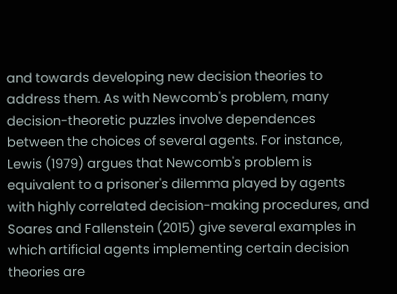and towards developing new decision theories to address them. As with Newcomb's problem, many decision-theoretic puzzles involve dependences between the choices of several agents. For instance, Lewis (1979) argues that Newcomb's problem is equivalent to a prisoner's dilemma played by agents with highly correlated decision-making procedures, and Soares and Fallenstein (2015) give several examples in which artificial agents implementing certain decision theories are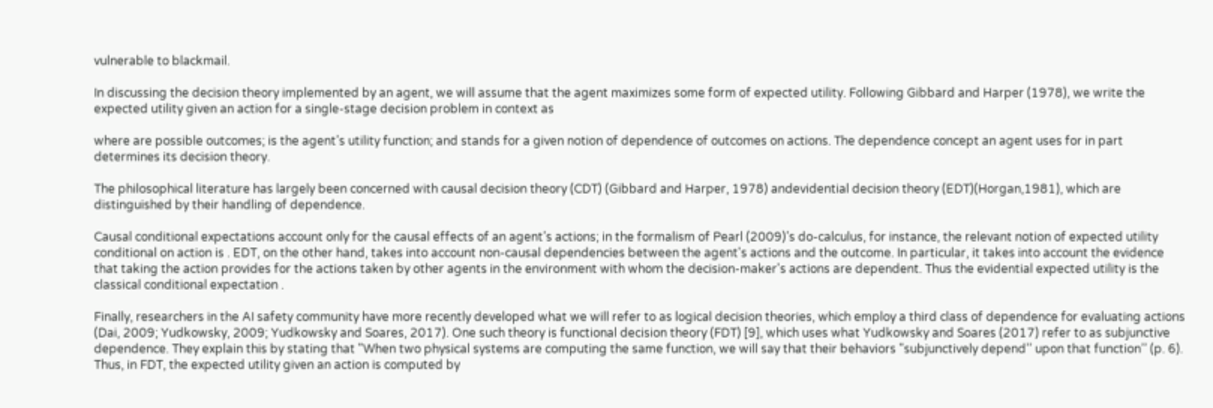vulnerable to blackmail.

In discussing the decision theory implemented by an agent, we will assume that the agent maximizes some form of expected utility. Following Gibbard and Harper (1978), we write the expected utility given an action for a single-stage decision problem in context as

where are possible outcomes; is the agent’s utility function; and stands for a given notion of dependence of outcomes on actions. The dependence concept an agent uses for in part determines its decision theory.

The philosophical literature has largely been concerned with causal decision theory (CDT) (Gibbard and Harper, 1978) andevidential decision theory (EDT)(Horgan,1981), which are distinguished by their handling of dependence.

Causal conditional expectations account only for the causal effects of an agent’s actions; in the formalism of Pearl (2009)’s do-calculus, for instance, the relevant notion of expected utility conditional on action is . EDT, on the other hand, takes into account non-causal dependencies between the agent's actions and the outcome. In particular, it takes into account the evidence that taking the action provides for the actions taken by other agents in the environment with whom the decision-maker's actions are dependent. Thus the evidential expected utility is the classical conditional expectation .

Finally, researchers in the AI safety community have more recently developed what we will refer to as logical decision theories, which employ a third class of dependence for evaluating actions (Dai, 2009; Yudkowsky, 2009; Yudkowsky and Soares, 2017). One such theory is functional decision theory (FDT) [9], which uses what Yudkowsky and Soares (2017) refer to as subjunctive dependence. They explain this by stating that "When two physical systems are computing the same function, we will say that their behaviors "subjunctively depend’’ upon that function’’ (p. 6). Thus, in FDT, the expected utility given an action is computed by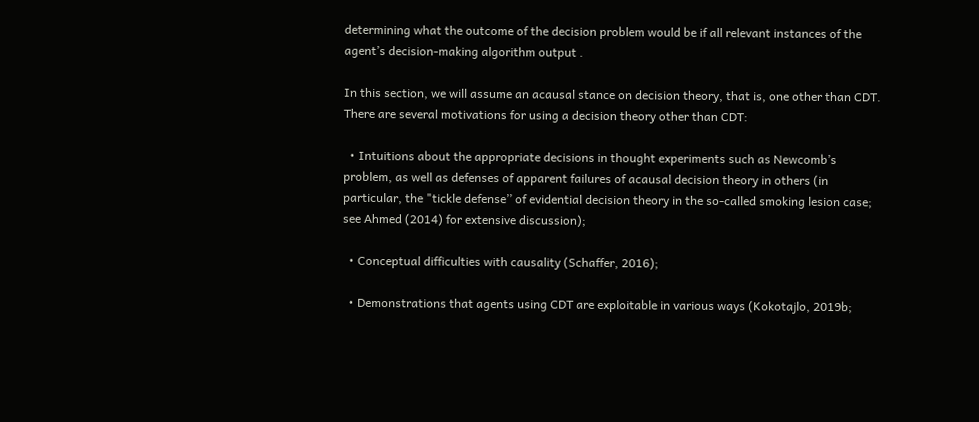determining what the outcome of the decision problem would be if all relevant instances of the agent’s decision-making algorithm output .

In this section, we will assume an acausal stance on decision theory, that is, one other than CDT. There are several motivations for using a decision theory other than CDT:

  • Intuitions about the appropriate decisions in thought experiments such as Newcomb’s problem, as well as defenses of apparent failures of acausal decision theory in others (in particular, the "tickle defense’’ of evidential decision theory in the so-called smoking lesion case; see Ahmed (2014) for extensive discussion);

  • Conceptual difficulties with causality (Schaffer, 2016);

  • Demonstrations that agents using CDT are exploitable in various ways (Kokotajlo, 2019b;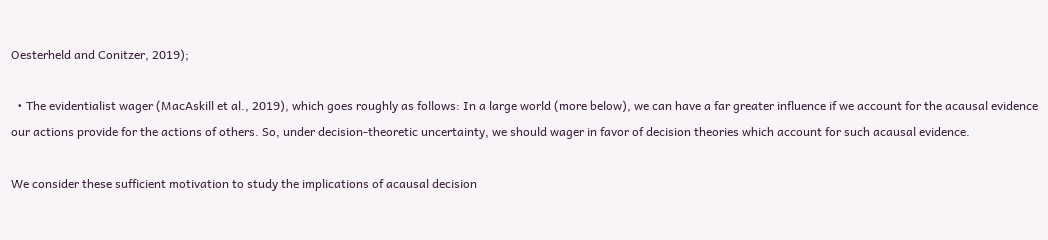Oesterheld and Conitzer, 2019);

  • The evidentialist wager (MacAskill et al., 2019), which goes roughly as follows: In a large world (more below), we can have a far greater influence if we account for the acausal evidence our actions provide for the actions of others. So, under decision-theoretic uncertainty, we should wager in favor of decision theories which account for such acausal evidence.

We consider these sufficient motivation to study the implications of acausal decision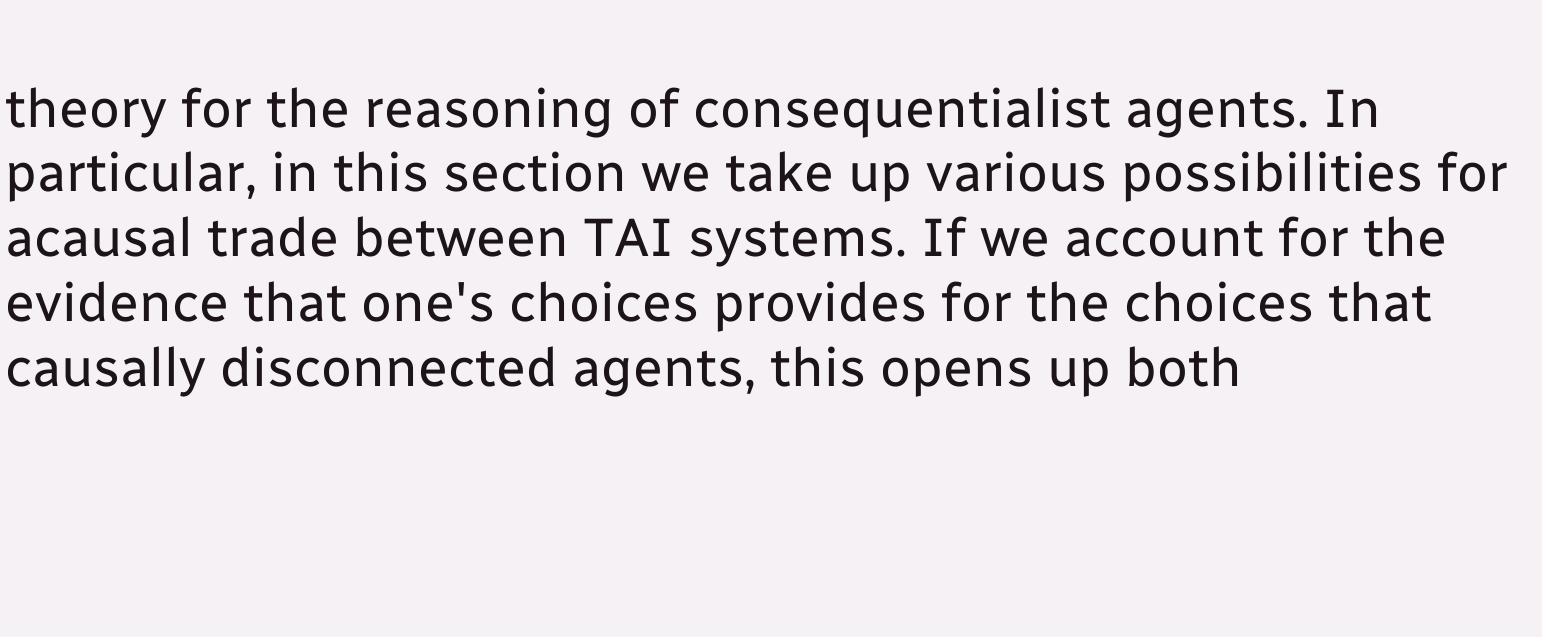theory for the reasoning of consequentialist agents. In particular, in this section we take up various possibilities for acausal trade between TAI systems. If we account for the evidence that one's choices provides for the choices that causally disconnected agents, this opens up both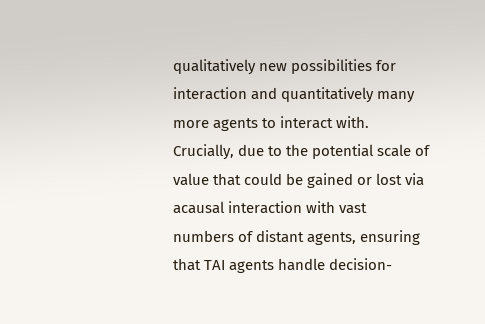qualitatively new possibilities for interaction and quantitatively many more agents to interact with. Crucially, due to the potential scale of value that could be gained or lost via acausal interaction with vast numbers of distant agents, ensuring that TAI agents handle decision-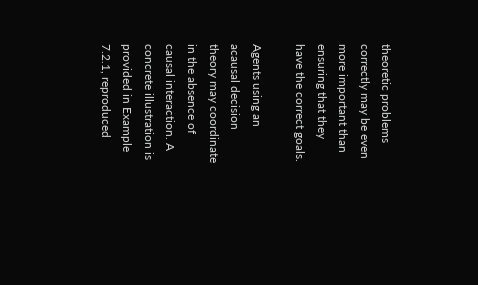theoretic problems correctly may be even more important than ensuring that they have the correct goals.

Agents using an acausal decision theory may coordinate in the absence of causal interaction. A concrete illustration is provided in Example 7.2.1, reproduced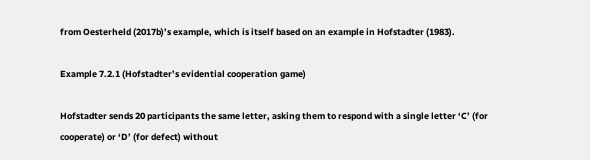from Oesterheld (2017b)’s example, which is itself based on an example in Hofstadter (1983).

Example 7.2.1 (Hofstadter’s evidential cooperation game)

Hofstadter sends 20 participants the same letter, asking them to respond with a single letter ‘C’ (for cooperate) or ‘D’ (for defect) without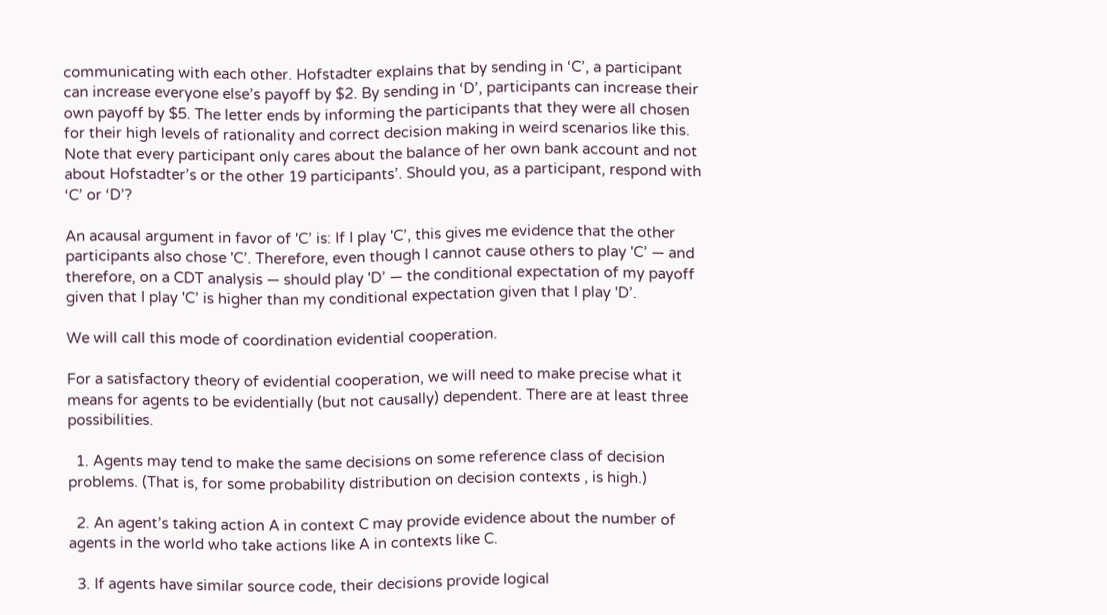communicating with each other. Hofstadter explains that by sending in ‘C’, a participant can increase everyone else’s payoff by $2. By sending in ‘D’, participants can increase their own payoff by $5. The letter ends by informing the participants that they were all chosen for their high levels of rationality and correct decision making in weird scenarios like this. Note that every participant only cares about the balance of her own bank account and not about Hofstadter’s or the other 19 participants’. Should you, as a participant, respond with ‘C’ or ‘D’?

An acausal argument in favor of 'C’ is: If I play 'C’, this gives me evidence that the other participants also chose 'C’. Therefore, even though I cannot cause others to play 'C’ — and therefore, on a CDT analysis — should play 'D’ — the conditional expectation of my payoff given that I play 'C’ is higher than my conditional expectation given that I play 'D’.

We will call this mode of coordination evidential cooperation.

For a satisfactory theory of evidential cooperation, we will need to make precise what it means for agents to be evidentially (but not causally) dependent. There are at least three possibilities.

  1. Agents may tend to make the same decisions on some reference class of decision problems. (That is, for some probability distribution on decision contexts , is high.)

  2. An agent’s taking action A in context C may provide evidence about the number of agents in the world who take actions like A in contexts like C.

  3. If agents have similar source code, their decisions provide logical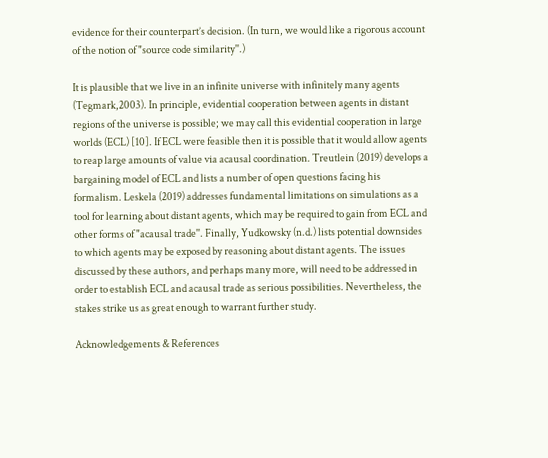evidence for their counterpart’s decision. (In turn, we would like a rigorous account of the notion of "source code similarity''.)

It is plausible that we live in an infinite universe with infinitely many agents (Tegmark,2003). In principle, evidential cooperation between agents in distant regions of the universe is possible; we may call this evidential cooperation in large worlds (ECL) [10]. If ECL were feasible then it is possible that it would allow agents to reap large amounts of value via acausal coordination. Treutlein (2019) develops a bargaining model of ECL and lists a number of open questions facing his formalism. Leskela (2019) addresses fundamental limitations on simulations as a tool for learning about distant agents, which may be required to gain from ECL and other forms of "acausal trade''. Finally, Yudkowsky (n.d.) lists potential downsides to which agents may be exposed by reasoning about distant agents. The issues discussed by these authors, and perhaps many more, will need to be addressed in order to establish ECL and acausal trade as serious possibilities. Nevertheless, the stakes strike us as great enough to warrant further study.

Acknowledgements & References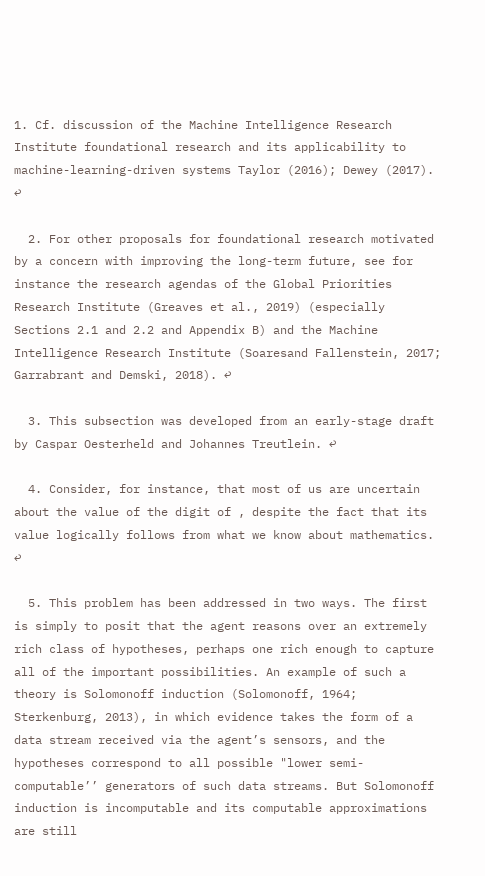1. Cf. discussion of the Machine Intelligence Research Institute foundational research and its applicability to machine-learning-driven systems Taylor (2016); Dewey (2017). ↩

  2. For other proposals for foundational research motivated by a concern with improving the long-term future, see for instance the research agendas of the Global Priorities Research Institute (Greaves et al., 2019) (especially Sections 2.1 and 2.2 and Appendix B) and the Machine Intelligence Research Institute (Soaresand Fallenstein, 2017; Garrabrant and Demski, 2018). ↩

  3. This subsection was developed from an early-stage draft by Caspar Oesterheld and Johannes Treutlein. ↩

  4. Consider, for instance, that most of us are uncertain about the value of the digit of , despite the fact that its value logically follows from what we know about mathematics. ↩

  5. This problem has been addressed in two ways. The first is simply to posit that the agent reasons over an extremely rich class of hypotheses, perhaps one rich enough to capture all of the important possibilities. An example of such a theory is Solomonoff induction (Solomonoff, 1964; Sterkenburg, 2013), in which evidence takes the form of a data stream received via the agent’s sensors, and the hypotheses correspond to all possible "lower semi-computable’’ generators of such data streams. But Solomonoff induction is incomputable and its computable approximations are still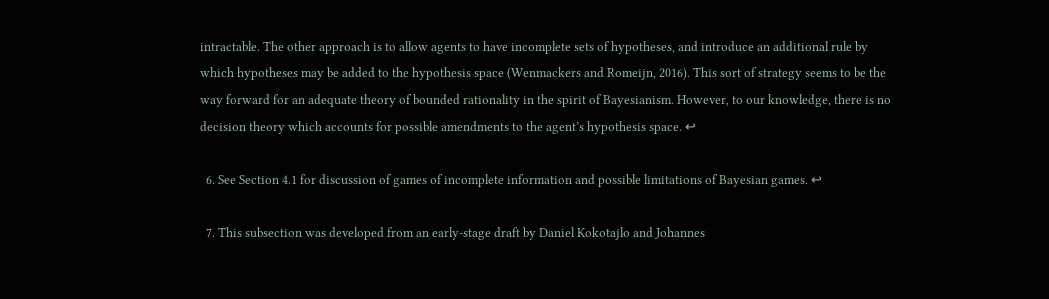intractable. The other approach is to allow agents to have incomplete sets of hypotheses, and introduce an additional rule by which hypotheses may be added to the hypothesis space (Wenmackers and Romeijn, 2016). This sort of strategy seems to be the way forward for an adequate theory of bounded rationality in the spirit of Bayesianism. However, to our knowledge, there is no decision theory which accounts for possible amendments to the agent’s hypothesis space. ↩

  6. See Section 4.1 for discussion of games of incomplete information and possible limitations of Bayesian games. ↩

  7. This subsection was developed from an early-stage draft by Daniel Kokotajlo and Johannes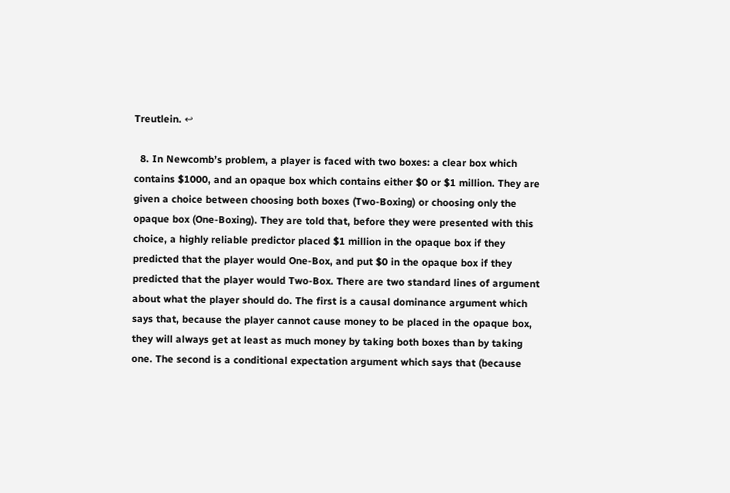Treutlein. ↩

  8. In Newcomb’s problem, a player is faced with two boxes: a clear box which contains $1000, and an opaque box which contains either $0 or $1 million. They are given a choice between choosing both boxes (Two-Boxing) or choosing only the opaque box (One-Boxing). They are told that, before they were presented with this choice, a highly reliable predictor placed $1 million in the opaque box if they predicted that the player would One-Box, and put $0 in the opaque box if they predicted that the player would Two-Box. There are two standard lines of argument about what the player should do. The first is a causal dominance argument which says that, because the player cannot cause money to be placed in the opaque box, they will always get at least as much money by taking both boxes than by taking one. The second is a conditional expectation argument which says that (because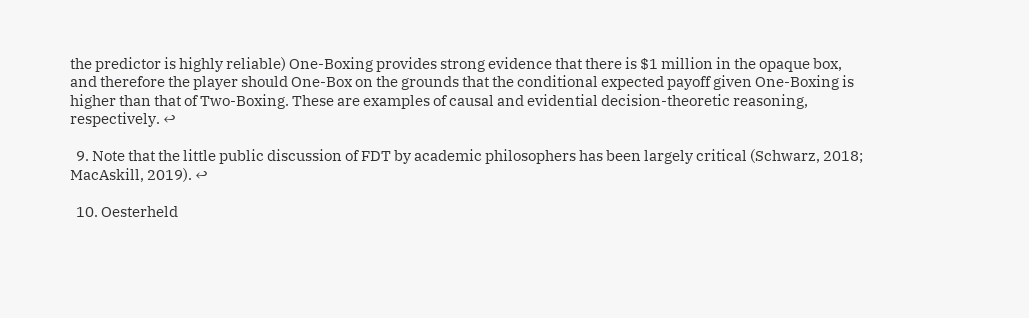the predictor is highly reliable) One-Boxing provides strong evidence that there is $1 million in the opaque box, and therefore the player should One-Box on the grounds that the conditional expected payoff given One-Boxing is higher than that of Two-Boxing. These are examples of causal and evidential decision-theoretic reasoning, respectively. ↩

  9. Note that the little public discussion of FDT by academic philosophers has been largely critical (Schwarz, 2018; MacAskill, 2019). ↩

  10. Oesterheld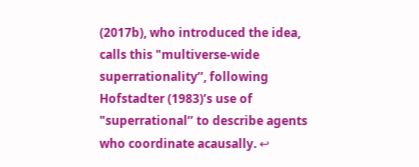(2017b), who introduced the idea, calls this "multiverse-wide superrationality’’, following Hofstadter (1983)’s use of "superrational’’ to describe agents who coordinate acausally. ↩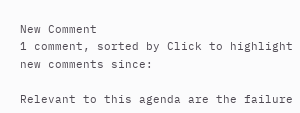New Comment
1 comment, sorted by Click to highlight new comments since:

Relevant to this agenda are the failure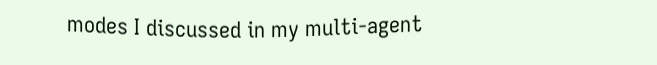modes I discussed in my multi-agent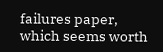failures paper, which seems worth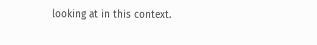looking at in this context.